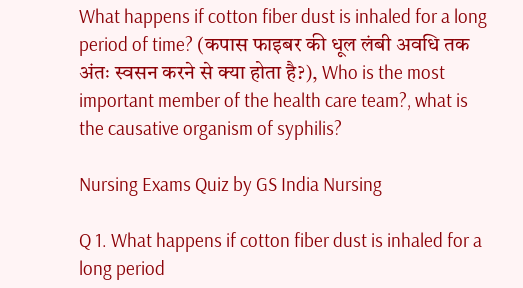What happens if cotton fiber dust is inhaled for a long period of time? (कपास फाइबर की धूल लंबी अवधि तक अंतः स्वसन करने से क्या होता है?), Who is the most important member of the health care team?, what is the causative organism of syphilis?

Nursing Exams Quiz by GS India Nursing

Q 1. What happens if cotton fiber dust is inhaled for a long period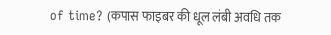of time? (कपास फाइबर की धूल लंबी अवधि तक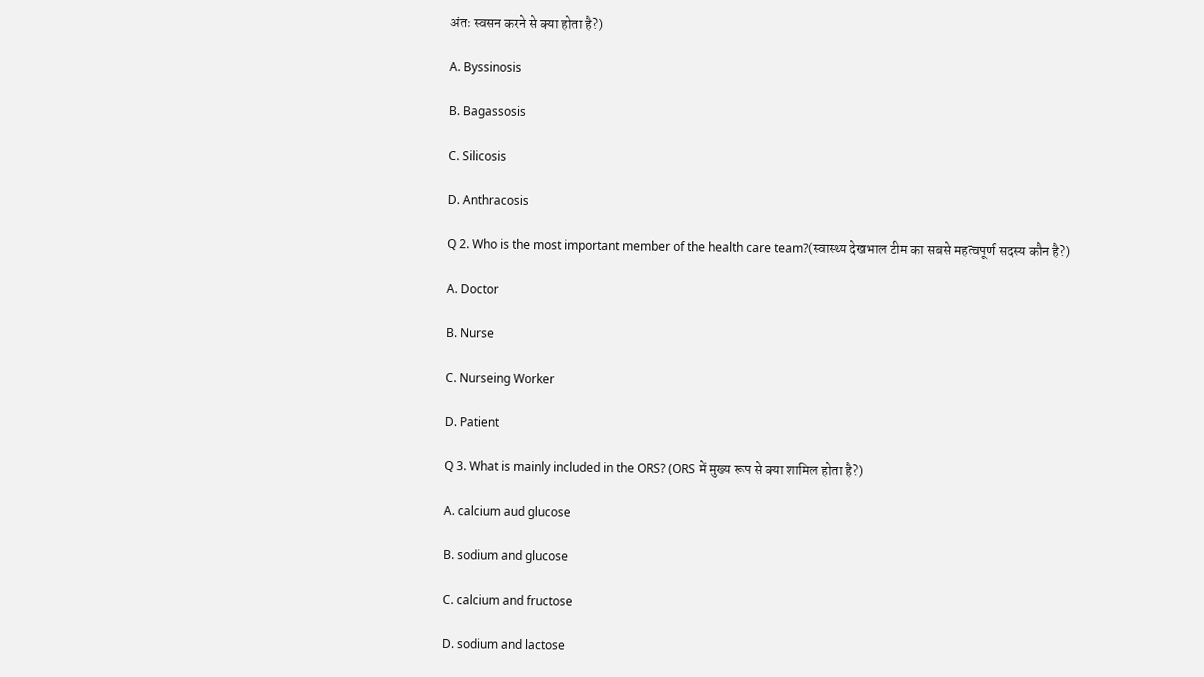अंतः स्वसन करने से क्या होता है?)

A. Byssinosis

B. Bagassosis

C. Silicosis

D. Anthracosis

Q 2. Who is the most important member of the health care team?(स्वास्थ्य देखभाल टीम का सबसे महत्वपूर्ण सदस्य कौन है?)

A. Doctor

B. Nurse

C. Nurseing Worker

D. Patient

Q 3. What is mainly included in the ORS? (ORS में मुख्य रूप से क्या शामिल होता है?)

A. calcium aud glucose

B. sodium and glucose

C. calcium and fructose

D. sodium and lactose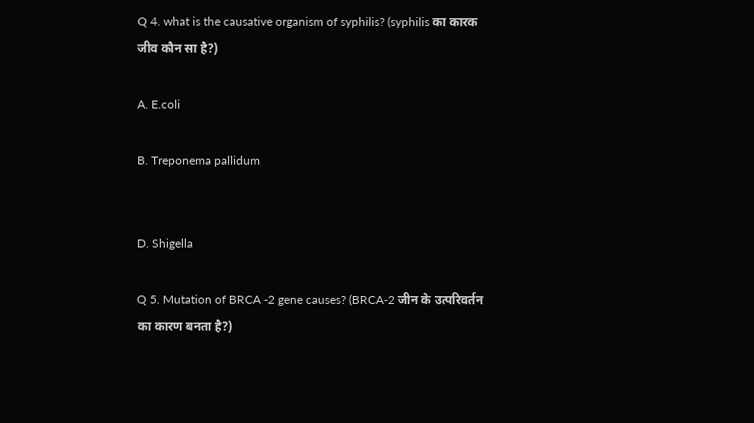Q 4. what is the causative organism of syphilis? (syphilis का कारक जीव कौन सा है?)

A. E.coli

B. Treponema pallidum


D. Shigella

Q 5. Mutation of BRCA -2 gene causes? (BRCA-2 जीन के उत्परिवर्तन का कारण बनता है?)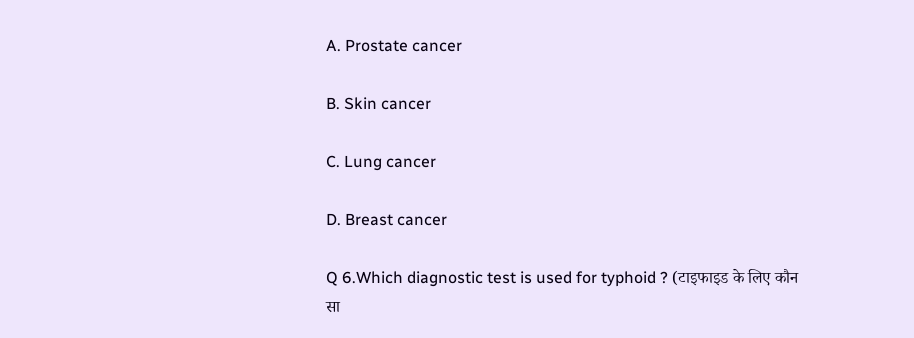A. Prostate cancer

B. Skin cancer

C. Lung cancer

D. Breast cancer

Q 6.Which diagnostic test is used for typhoid ? (टाइफाइड के लिए कौन सा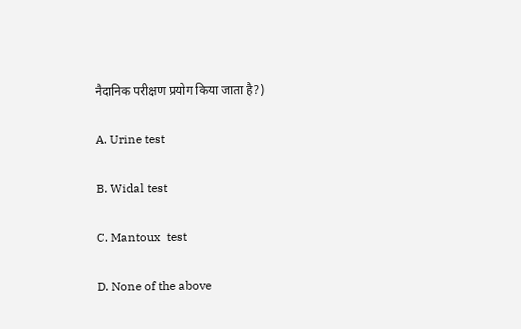नैदानिक परीक्षण प्रयोग किया जाता है?)

A. Urine test

B. Widal test

C. Mantoux  test

D. None of the above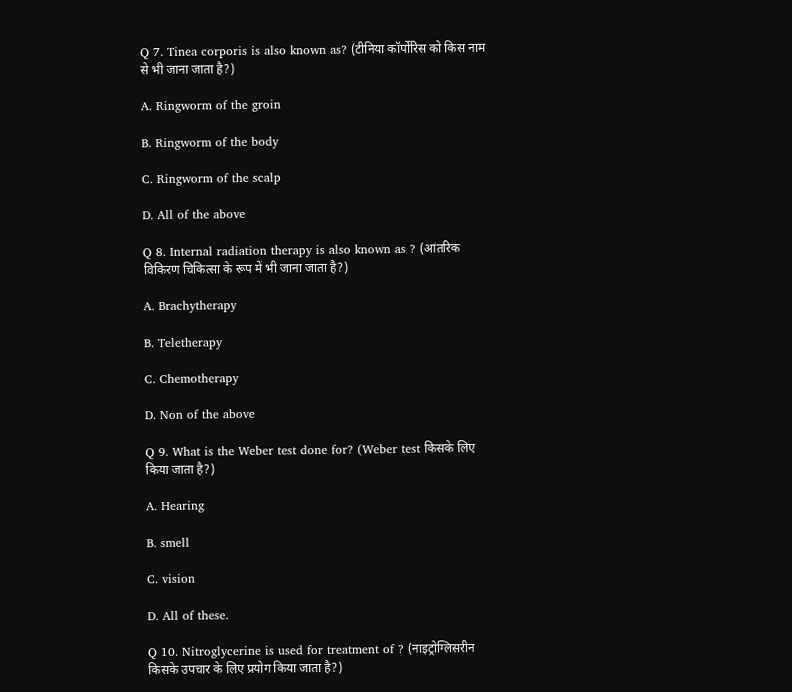Q 7. Tinea corporis is also known as? (टीनिया कॉर्पोरिस को किस नाम से भी जाना जाता है?)

A. Ringworm of the groin

B. Ringworm of the body

C. Ringworm of the scalp

D. All of the above

Q 8. Internal radiation therapy is also known as ? (आंतरिक विकिरण चिकित्सा के रूप में भी जाना जाता है?)

A. Brachytherapy

B. Teletherapy

C. Chemotherapy

D. Non of the above

Q 9. What is the Weber test done for? (Weber test किसके लिए किया जाता है?)

A. Hearing

B. smell

C. vision

D. All of these.

Q 10. Nitroglycerine is used for treatment of ? (नाइट्रोग्लिसरीन किसके उपचार के लिए प्रयोग किया जाता है?)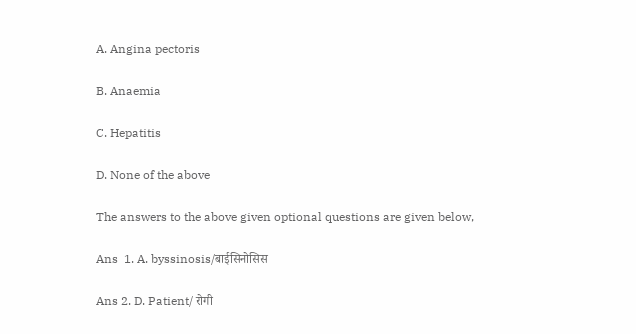A. Angina pectoris

B. Anaemia

C. Hepatitis

D. None of the above

The answers to the above given optional questions are given below,

Ans  1. A. byssinosis/बाईसिनोसिस

Ans 2. D. Patient/ रोगी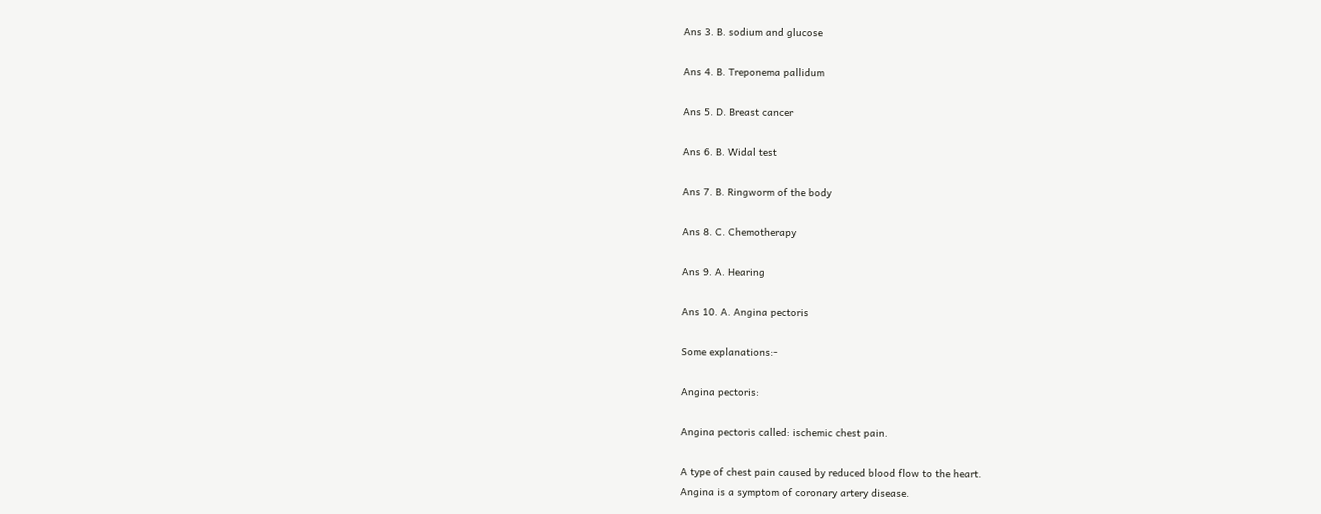Ans 3. B. sodium and glucose

Ans 4. B. Treponema pallidum

Ans 5. D. Breast cancer

Ans 6. B. Widal test

Ans 7. B. Ringworm of the body

Ans 8. C. Chemotherapy

Ans 9. A. Hearing

Ans 10. A. Angina pectoris

Some explanations:-

Angina pectoris:

Angina pectoris called: ischemic chest pain.

A type of chest pain caused by reduced blood flow to the heart.
Angina is a symptom of coronary artery disease.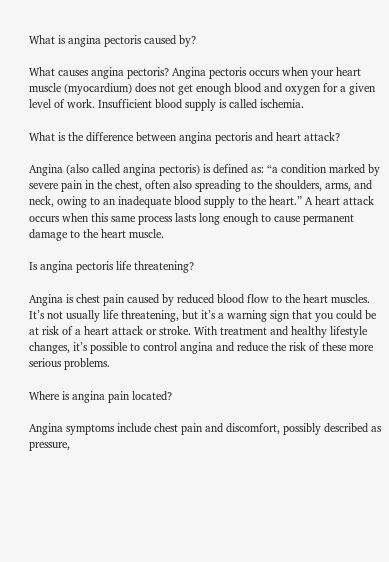What is angina pectoris caused by?

What causes angina pectoris? Angina pectoris occurs when your heart muscle (myocardium) does not get enough blood and oxygen for a given level of work. Insufficient blood supply is called ischemia.

What is the difference between angina pectoris and heart attack?

Angina (also called angina pectoris) is defined as: “a condition marked by severe pain in the chest, often also spreading to the shoulders, arms, and neck, owing to an inadequate blood supply to the heart.” A heart attack occurs when this same process lasts long enough to cause permanent damage to the heart muscle.

Is angina pectoris life threatening?

Angina is chest pain caused by reduced blood flow to the heart muscles. It’s not usually life threatening, but it’s a warning sign that you could be at risk of a heart attack or stroke. With treatment and healthy lifestyle changes, it’s possible to control angina and reduce the risk of these more serious problems.

Where is angina pain located?

Angina symptoms include chest pain and discomfort, possibly described as pressure,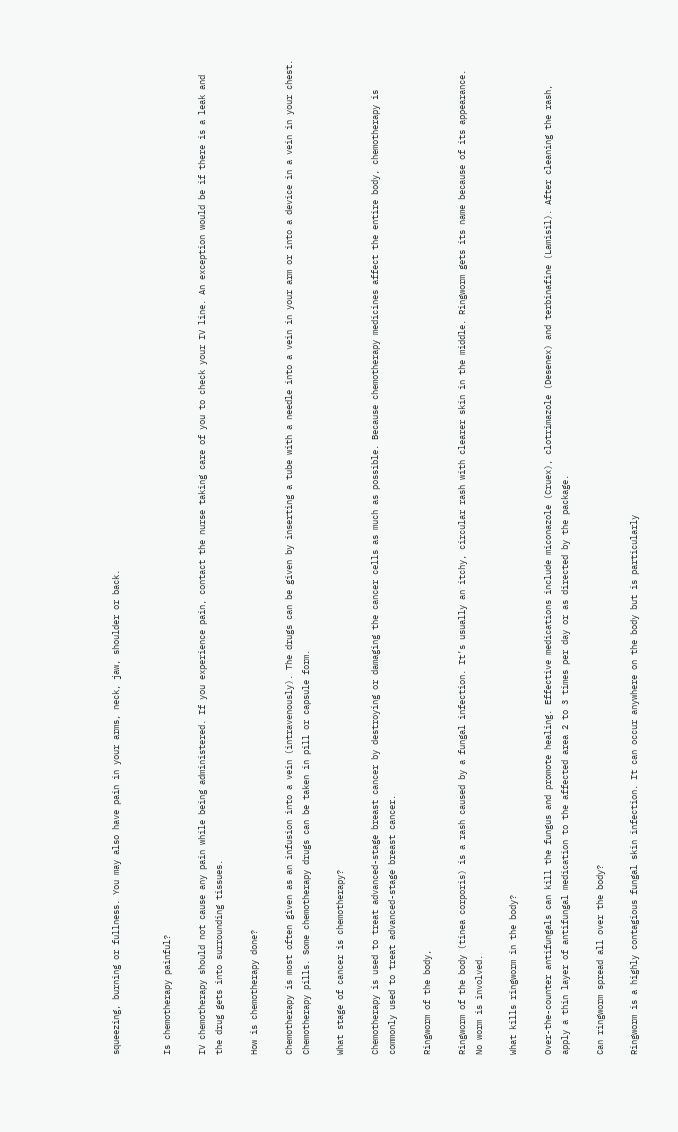squeezing, burning or fullness. You may also have pain in your arms, neck, jaw, shoulder or back.


Is chemotherapy painful?

IV chemotherapy should not cause any pain while being administered. If you experience pain, contact the nurse taking care of you to check your IV line. An exception would be if there is a leak and the drug gets into surrounding tissues.

How is chemotherapy done?

Chemotherapy is most often given as an infusion into a vein (intravenously). The drugs can be given by inserting a tube with a needle into a vein in your arm or into a device in a vein in your chest. Chemotherapy pills. Some chemotherapy drugs can be taken in pill or capsule form.

What stage of cancer is chemotherapy?

Chemotherapy is used to treat advanced-stage breast cancer by destroying or damaging the cancer cells as much as possible. Because chemotherapy medicines affect the entire body, chemotherapy is commonly used to treat advanced-stage breast cancer.

Ringworm of the body,

Ringworm of the body (tinea corporis) is a rash caused by a fungal infection. It’s usually an itchy, circular rash with clearer skin in the middle. Ringworm gets its name because of its appearance. No worm is involved.

What kills ringworm in the body?

Over-the-counter antifungals can kill the fungus and promote healing. Effective medications include miconazole (Cruex), clotrimazole (Desenex) and terbinafine (Lamisil). After cleaning the rash, apply a thin layer of antifungal medication to the affected area 2 to 3 times per day or as directed by the package.

Can ringworm spread all over the body?

Ringworm is a highly contagious fungal skin infection. It can occur anywhere on the body but is particularly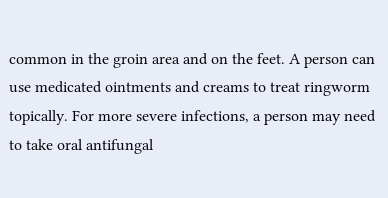common in the groin area and on the feet. A person can use medicated ointments and creams to treat ringworm topically. For more severe infections, a person may need to take oral antifungal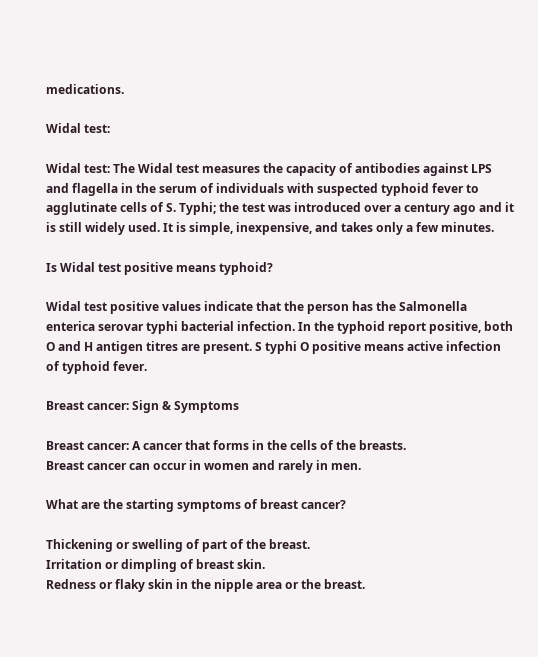medications.

Widal test:

Widal test: The Widal test measures the capacity of antibodies against LPS and flagella in the serum of individuals with suspected typhoid fever to agglutinate cells of S. Typhi; the test was introduced over a century ago and it is still widely used. It is simple, inexpensive, and takes only a few minutes.

Is Widal test positive means typhoid?

Widal test positive values indicate that the person has the Salmonella enterica serovar typhi bacterial infection. In the typhoid report positive, both O and H antigen titres are present. S typhi O positive means active infection of typhoid fever.

Breast cancer: Sign & Symptoms

Breast cancer: A cancer that forms in the cells of the breasts.
Breast cancer can occur in women and rarely in men.

What are the starting symptoms of breast cancer?

Thickening or swelling of part of the breast.
Irritation or dimpling of breast skin.
Redness or flaky skin in the nipple area or the breast.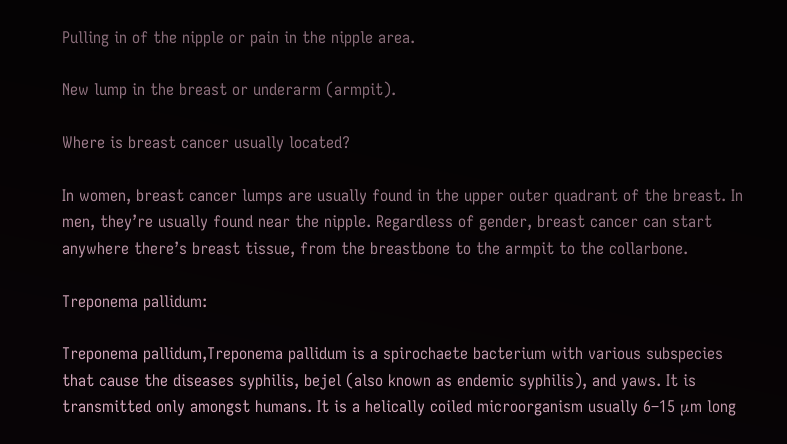Pulling in of the nipple or pain in the nipple area.

New lump in the breast or underarm (armpit).

Where is breast cancer usually located?

In women, breast cancer lumps are usually found in the upper outer quadrant of the breast. In men, they’re usually found near the nipple. Regardless of gender, breast cancer can start anywhere there’s breast tissue, from the breastbone to the armpit to the collarbone.

Treponema pallidum:

Treponema pallidum,Treponema pallidum is a spirochaete bacterium with various subspecies that cause the diseases syphilis, bejel (also known as endemic syphilis), and yaws. It is transmitted only amongst humans. It is a helically coiled microorganism usually 6–15 μm long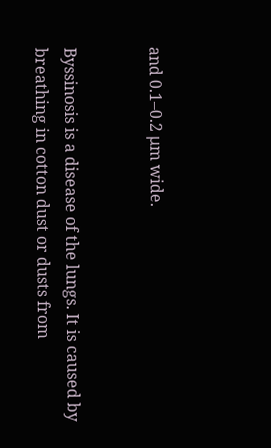and 0.1–0.2 μm wide.


Byssinosis is a disease of the lungs. It is caused by breathing in cotton dust or dusts from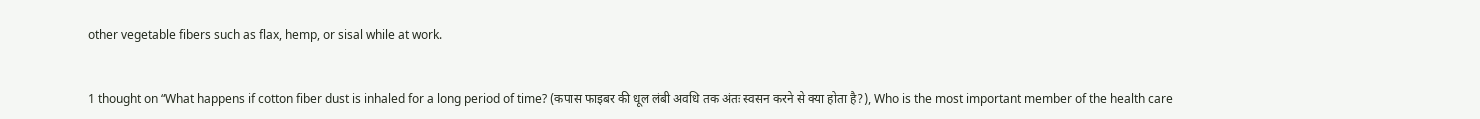other vegetable fibers such as flax, hemp, or sisal while at work.


1 thought on “What happens if cotton fiber dust is inhaled for a long period of time? (कपास फाइबर की धूल लंबी अवधि तक अंतः स्वसन करने से क्या होता है?), Who is the most important member of the health care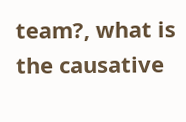team?, what is the causative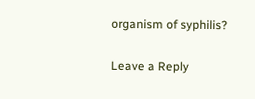organism of syphilis?

Leave a Reply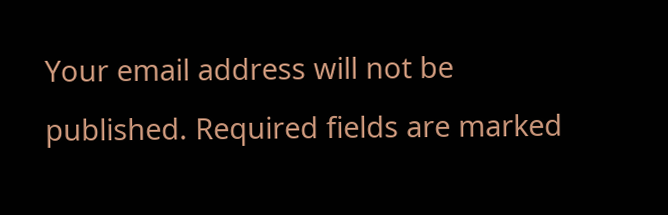Your email address will not be published. Required fields are marked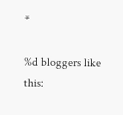*

%d bloggers like this: